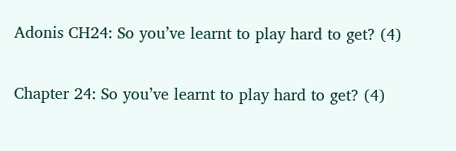Adonis CH24: So you’ve learnt to play hard to get? (4)

Chapter 24: So you’ve learnt to play hard to get? (4)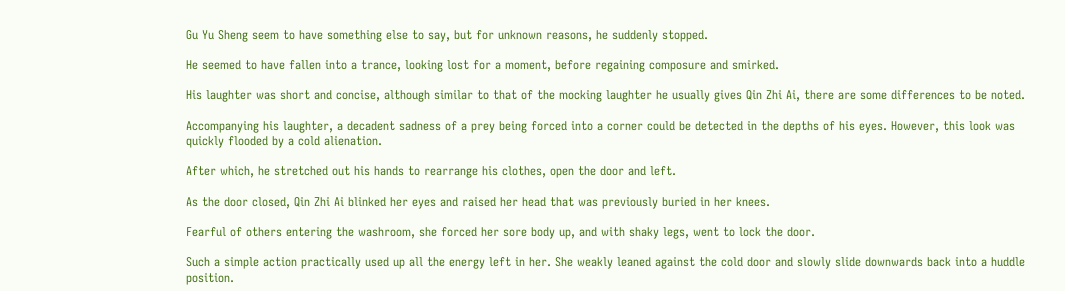Gu Yu Sheng seem to have something else to say, but for unknown reasons, he suddenly stopped.

He seemed to have fallen into a trance, looking lost for a moment, before regaining composure and smirked.

His laughter was short and concise, although similar to that of the mocking laughter he usually gives Qin Zhi Ai, there are some differences to be noted.

Accompanying his laughter, a decadent sadness of a prey being forced into a corner could be detected in the depths of his eyes. However, this look was quickly flooded by a cold alienation.

After which, he stretched out his hands to rearrange his clothes, open the door and left.

As the door closed, Qin Zhi Ai blinked her eyes and raised her head that was previously buried in her knees.

Fearful of others entering the washroom, she forced her sore body up, and with shaky legs, went to lock the door.

Such a simple action practically used up all the energy left in her. She weakly leaned against the cold door and slowly slide downwards back into a huddle position.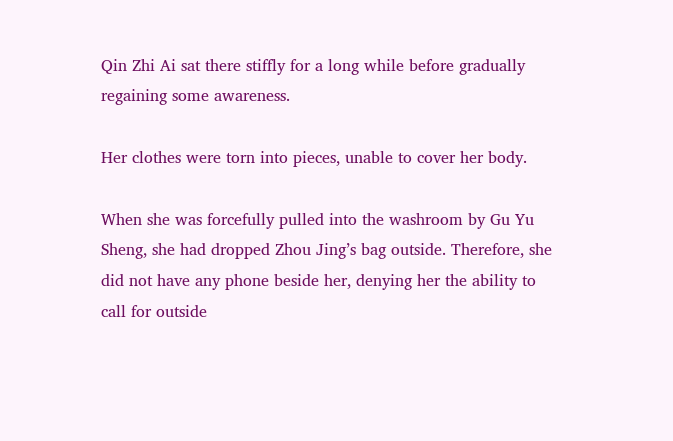Qin Zhi Ai sat there stiffly for a long while before gradually regaining some awareness.

Her clothes were torn into pieces, unable to cover her body.

When she was forcefully pulled into the washroom by Gu Yu Sheng, she had dropped Zhou Jing’s bag outside. Therefore, she did not have any phone beside her, denying her the ability to call for outside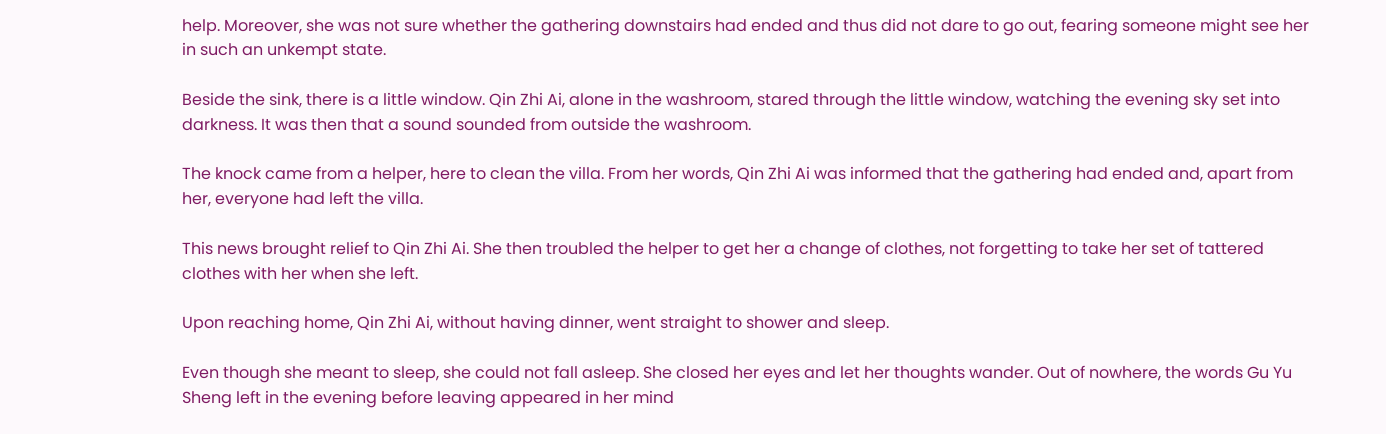help. Moreover, she was not sure whether the gathering downstairs had ended and thus did not dare to go out, fearing someone might see her in such an unkempt state.

Beside the sink, there is a little window. Qin Zhi Ai, alone in the washroom, stared through the little window, watching the evening sky set into darkness. It was then that a sound sounded from outside the washroom.

The knock came from a helper, here to clean the villa. From her words, Qin Zhi Ai was informed that the gathering had ended and, apart from her, everyone had left the villa.

This news brought relief to Qin Zhi Ai. She then troubled the helper to get her a change of clothes, not forgetting to take her set of tattered clothes with her when she left.

Upon reaching home, Qin Zhi Ai, without having dinner, went straight to shower and sleep.

Even though she meant to sleep, she could not fall asleep. She closed her eyes and let her thoughts wander. Out of nowhere, the words Gu Yu Sheng left in the evening before leaving appeared in her mind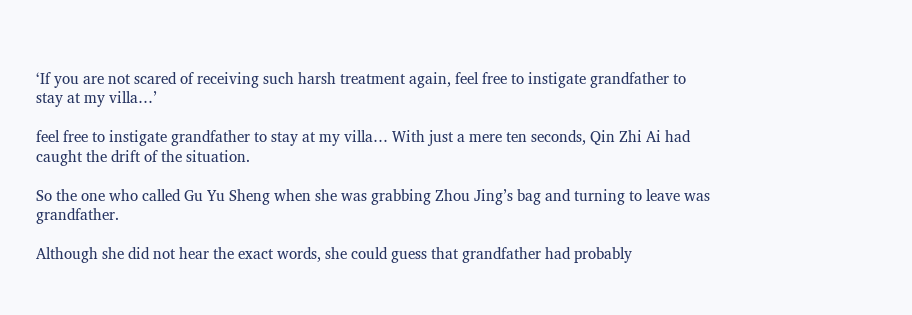‘If you are not scared of receiving such harsh treatment again, feel free to instigate grandfather to stay at my villa…’

feel free to instigate grandfather to stay at my villa… With just a mere ten seconds, Qin Zhi Ai had caught the drift of the situation.

So the one who called Gu Yu Sheng when she was grabbing Zhou Jing’s bag and turning to leave was grandfather.

Although she did not hear the exact words, she could guess that grandfather had probably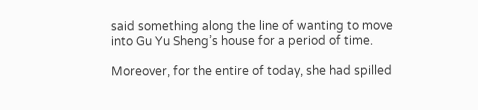said something along the line of wanting to move into Gu Yu Sheng’s house for a period of time.

Moreover, for the entire of today, she had spilled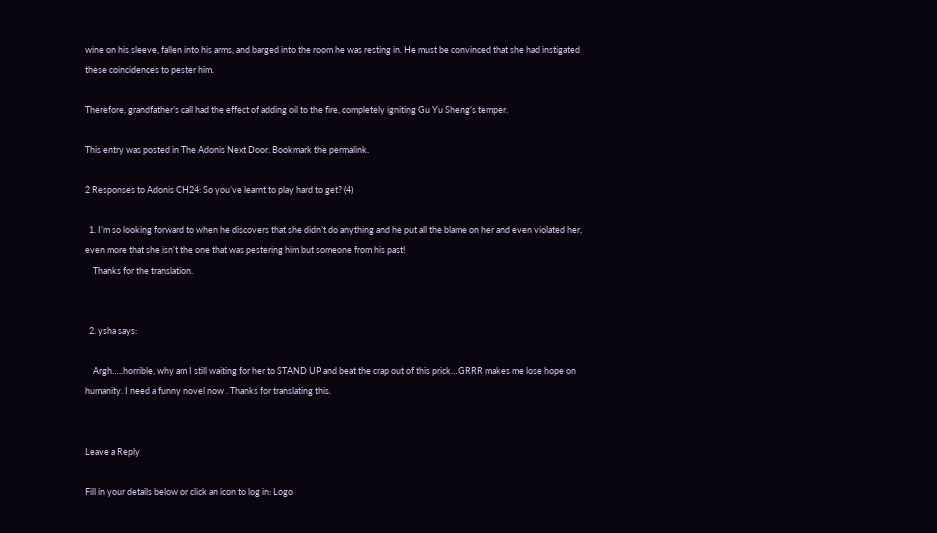wine on his sleeve, fallen into his arms, and barged into the room he was resting in. He must be convinced that she had instigated these coincidences to pester him.

Therefore, grandfather’s call had the effect of adding oil to the fire, completely igniting Gu Yu Sheng’s temper.

This entry was posted in The Adonis Next Door. Bookmark the permalink.

2 Responses to Adonis CH24: So you’ve learnt to play hard to get? (4)

  1. I’m so looking forward to when he discovers that she didn’t do anything and he put all the blame on her and even violated her, even more that she isn’t the one that was pestering him but someone from his past!
    Thanks for the translation.


  2. ysha says:

    Argh…..horrible, why am I still waiting for her to STAND UP and beat the crap out of this prick…GRRR makes me lose hope on humanity. I need a funny novel now . Thanks for translating this.


Leave a Reply

Fill in your details below or click an icon to log in: Logo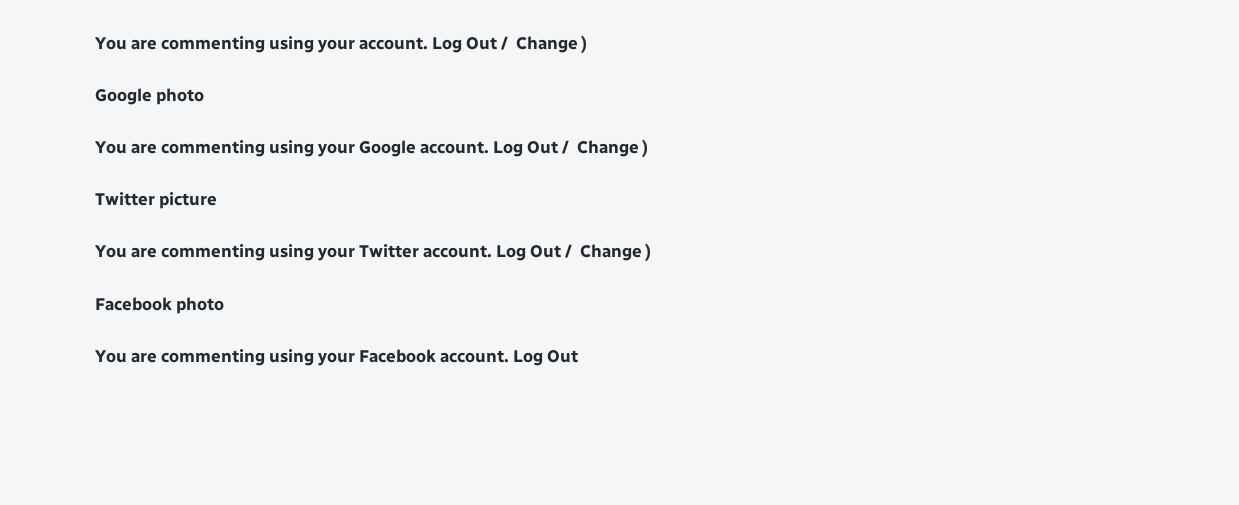You are commenting using your account. Log Out /  Change )

Google photo

You are commenting using your Google account. Log Out /  Change )

Twitter picture

You are commenting using your Twitter account. Log Out /  Change )

Facebook photo

You are commenting using your Facebook account. Log Out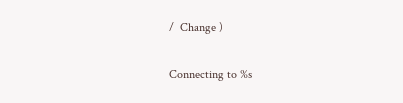/  Change )

Connecting to %s